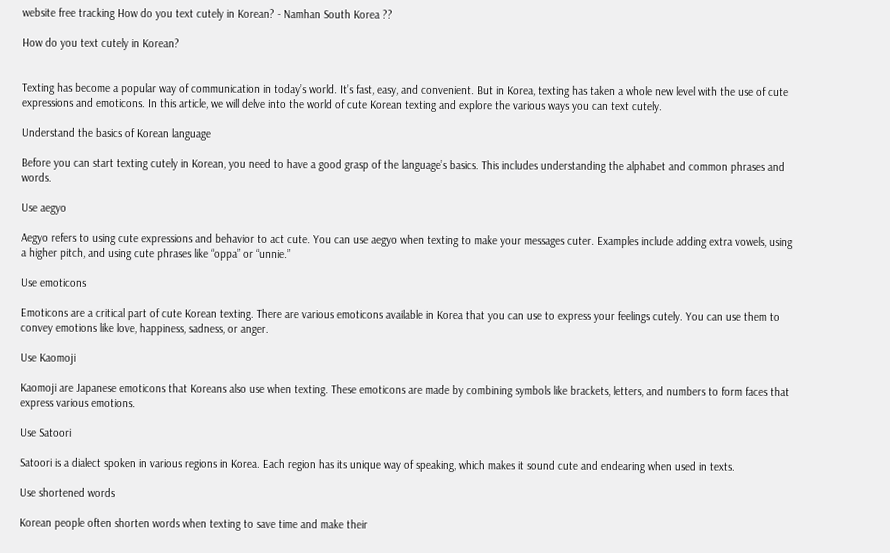website free tracking How do you text cutely in Korean? - Namhan South Korea ??

How do you text cutely in Korean?


Texting has become a popular way of communication in today’s world. It’s fast, easy, and convenient. But in Korea, texting has taken a whole new level with the use of cute expressions and emoticons. In this article, we will delve into the world of cute Korean texting and explore the various ways you can text cutely.

Understand the basics of Korean language

Before you can start texting cutely in Korean, you need to have a good grasp of the language’s basics. This includes understanding the alphabet and common phrases and words.

Use aegyo

Aegyo refers to using cute expressions and behavior to act cute. You can use aegyo when texting to make your messages cuter. Examples include adding extra vowels, using a higher pitch, and using cute phrases like “oppa” or “unnie.”

Use emoticons

Emoticons are a critical part of cute Korean texting. There are various emoticons available in Korea that you can use to express your feelings cutely. You can use them to convey emotions like love, happiness, sadness, or anger.

Use Kaomoji

Kaomoji are Japanese emoticons that Koreans also use when texting. These emoticons are made by combining symbols like brackets, letters, and numbers to form faces that express various emotions.

Use Satoori

Satoori is a dialect spoken in various regions in Korea. Each region has its unique way of speaking, which makes it sound cute and endearing when used in texts.

Use shortened words

Korean people often shorten words when texting to save time and make their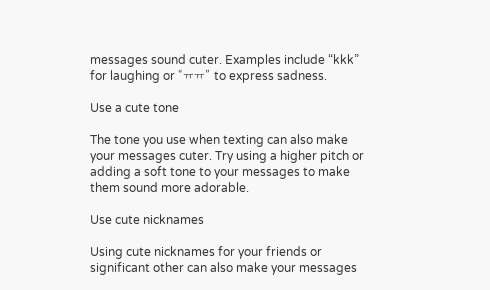messages sound cuter. Examples include “kkk” for laughing or “ㅠㅠ” to express sadness.

Use a cute tone

The tone you use when texting can also make your messages cuter. Try using a higher pitch or adding a soft tone to your messages to make them sound more adorable.

Use cute nicknames

Using cute nicknames for your friends or significant other can also make your messages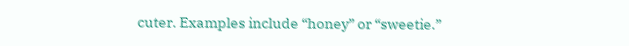cuter. Examples include “honey” or “sweetie.”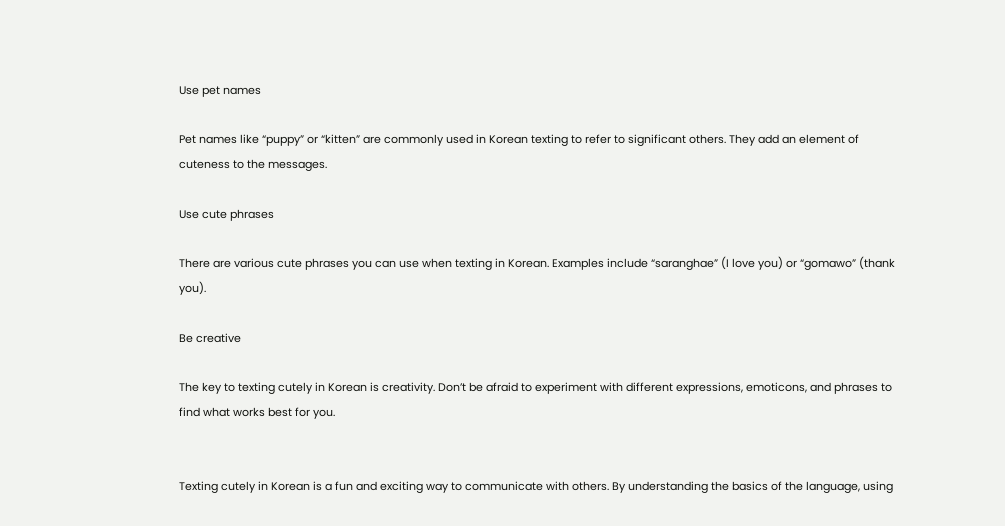Use pet names

Pet names like “puppy” or “kitten” are commonly used in Korean texting to refer to significant others. They add an element of cuteness to the messages.

Use cute phrases

There are various cute phrases you can use when texting in Korean. Examples include “saranghae” (I love you) or “gomawo” (thank you).

Be creative

The key to texting cutely in Korean is creativity. Don’t be afraid to experiment with different expressions, emoticons, and phrases to find what works best for you.


Texting cutely in Korean is a fun and exciting way to communicate with others. By understanding the basics of the language, using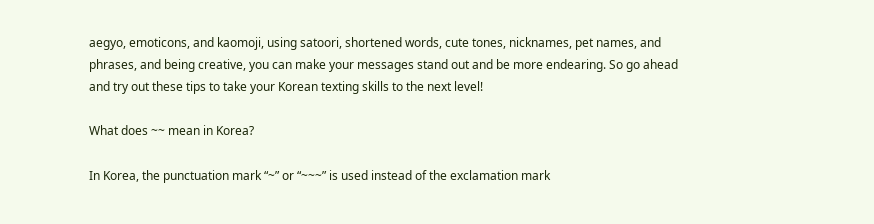aegyo, emoticons, and kaomoji, using satoori, shortened words, cute tones, nicknames, pet names, and phrases, and being creative, you can make your messages stand out and be more endearing. So go ahead and try out these tips to take your Korean texting skills to the next level!

What does ~~ mean in Korea?

In Korea, the punctuation mark “~” or “~~~” is used instead of the exclamation mark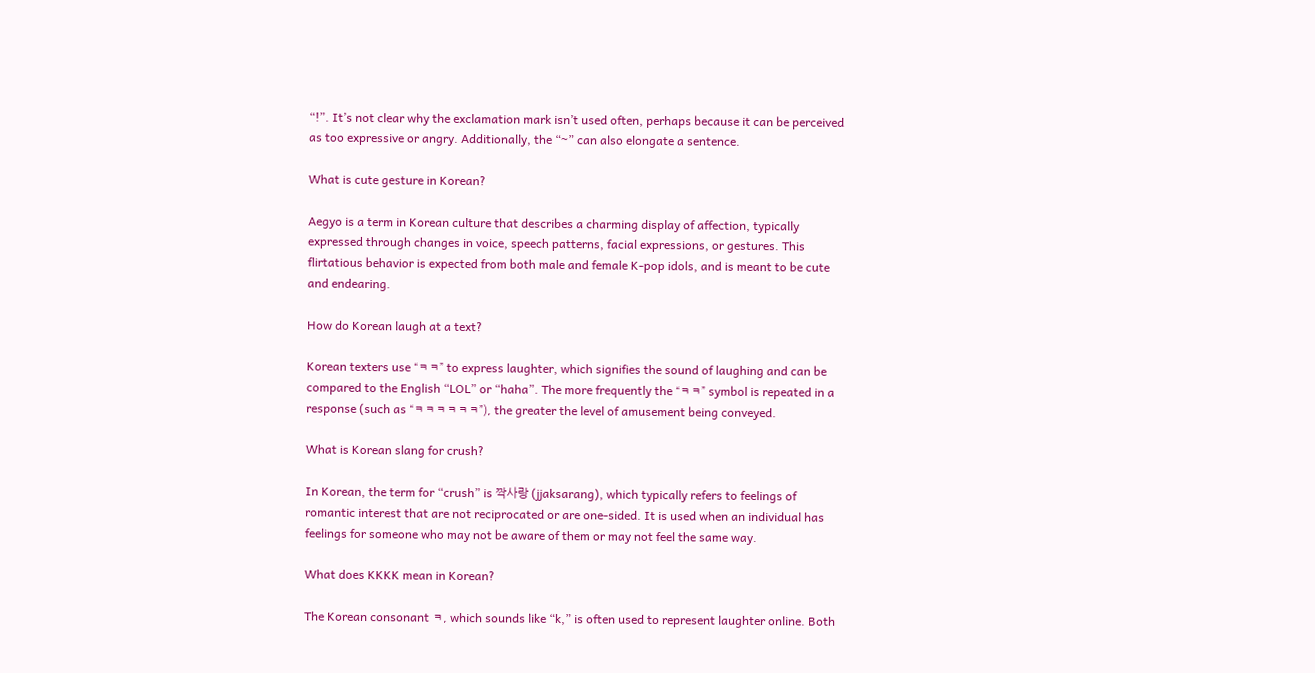“!”. It’s not clear why the exclamation mark isn’t used often, perhaps because it can be perceived as too expressive or angry. Additionally, the “~” can also elongate a sentence.

What is cute gesture in Korean?

Aegyo is a term in Korean culture that describes a charming display of affection, typically expressed through changes in voice, speech patterns, facial expressions, or gestures. This flirtatious behavior is expected from both male and female K-pop idols, and is meant to be cute and endearing.

How do Korean laugh at a text?

Korean texters use “ㅋㅋ” to express laughter, which signifies the sound of laughing and can be compared to the English “LOL” or “haha”. The more frequently the “ㅋㅋ” symbol is repeated in a response (such as “ㅋㅋㅋㅋㅋㅋ”), the greater the level of amusement being conveyed.

What is Korean slang for crush?

In Korean, the term for “crush” is 짝사랑 (jjaksarang), which typically refers to feelings of romantic interest that are not reciprocated or are one-sided. It is used when an individual has feelings for someone who may not be aware of them or may not feel the same way.

What does KKKK mean in Korean?

The Korean consonant ㅋ, which sounds like “k,” is often used to represent laughter online. Both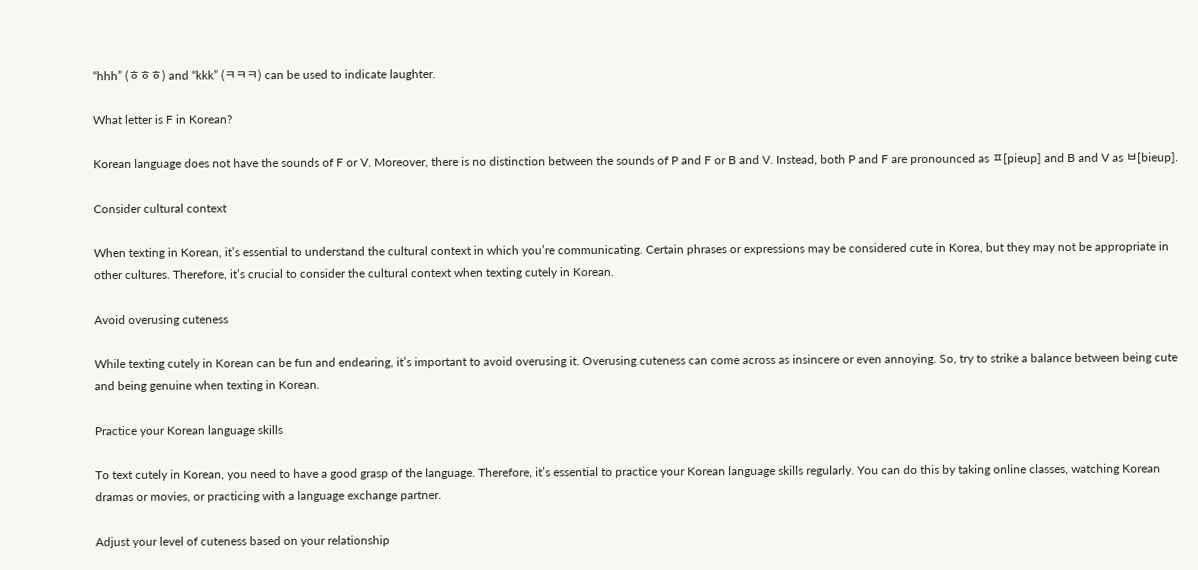“hhh” (ㅎㅎㅎ) and “kkk” (ㅋㅋㅋ) can be used to indicate laughter.

What letter is F in Korean?

Korean language does not have the sounds of F or V. Moreover, there is no distinction between the sounds of P and F or B and V. Instead, both P and F are pronounced as ㅍ[pieup] and B and V as ㅂ[bieup].

Consider cultural context

When texting in Korean, it’s essential to understand the cultural context in which you’re communicating. Certain phrases or expressions may be considered cute in Korea, but they may not be appropriate in other cultures. Therefore, it’s crucial to consider the cultural context when texting cutely in Korean.

Avoid overusing cuteness

While texting cutely in Korean can be fun and endearing, it’s important to avoid overusing it. Overusing cuteness can come across as insincere or even annoying. So, try to strike a balance between being cute and being genuine when texting in Korean.

Practice your Korean language skills

To text cutely in Korean, you need to have a good grasp of the language. Therefore, it’s essential to practice your Korean language skills regularly. You can do this by taking online classes, watching Korean dramas or movies, or practicing with a language exchange partner.

Adjust your level of cuteness based on your relationship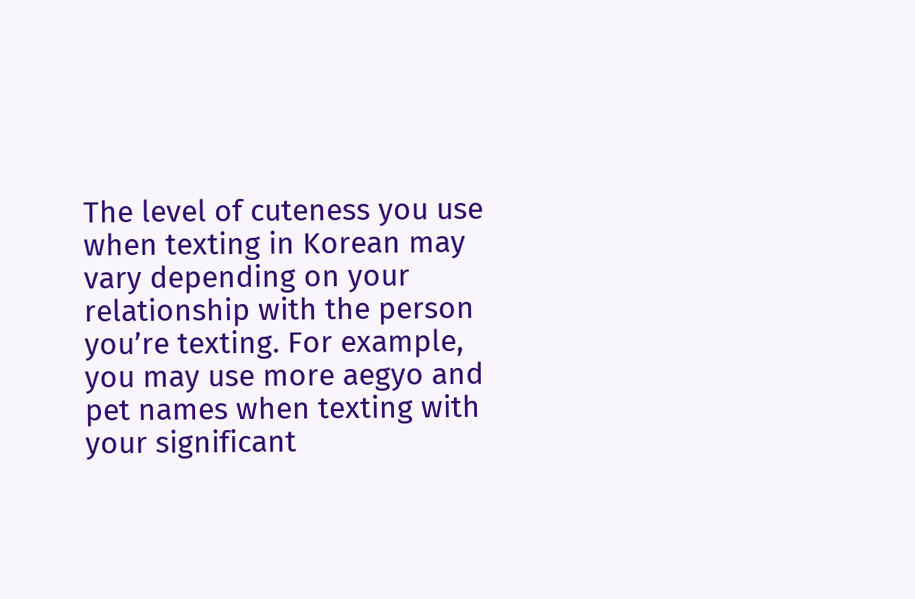The level of cuteness you use when texting in Korean may vary depending on your relationship with the person you’re texting. For example, you may use more aegyo and pet names when texting with your significant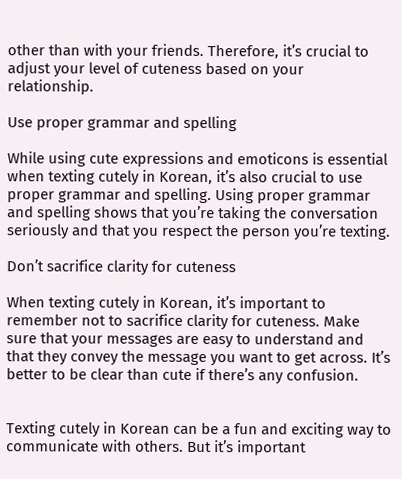other than with your friends. Therefore, it’s crucial to adjust your level of cuteness based on your relationship.

Use proper grammar and spelling

While using cute expressions and emoticons is essential when texting cutely in Korean, it’s also crucial to use proper grammar and spelling. Using proper grammar and spelling shows that you’re taking the conversation seriously and that you respect the person you’re texting.

Don’t sacrifice clarity for cuteness

When texting cutely in Korean, it’s important to remember not to sacrifice clarity for cuteness. Make sure that your messages are easy to understand and that they convey the message you want to get across. It’s better to be clear than cute if there’s any confusion.


Texting cutely in Korean can be a fun and exciting way to communicate with others. But it’s important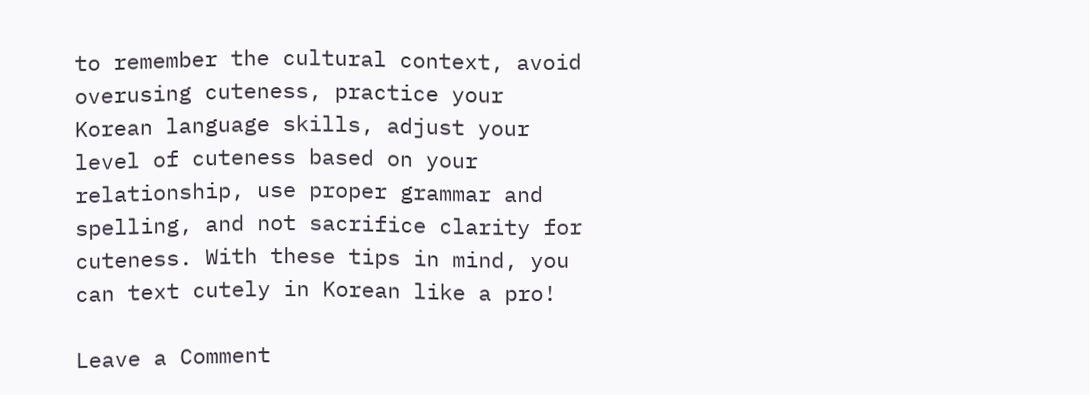to remember the cultural context, avoid overusing cuteness, practice your Korean language skills, adjust your level of cuteness based on your relationship, use proper grammar and spelling, and not sacrifice clarity for cuteness. With these tips in mind, you can text cutely in Korean like a pro!

Leave a Comment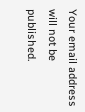Your email address will not be published.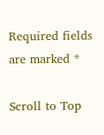Required fields are marked *

Scroll to Top